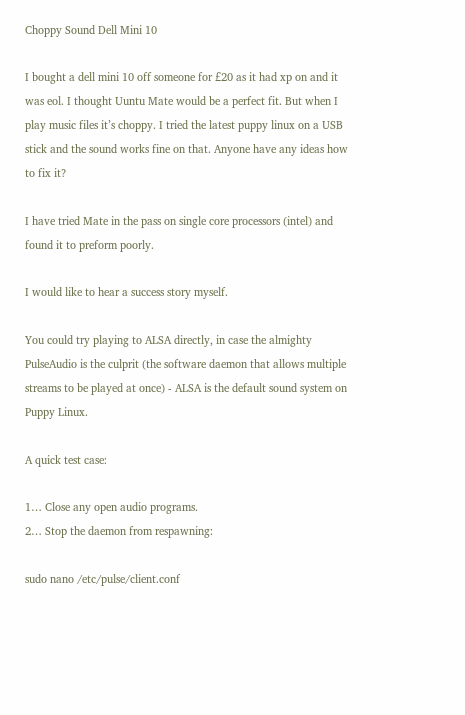Choppy Sound Dell Mini 10

I bought a dell mini 10 off someone for £20 as it had xp on and it was eol. I thought Uuntu Mate would be a perfect fit. But when I play music files it’s choppy. I tried the latest puppy linux on a USB stick and the sound works fine on that. Anyone have any ideas how to fix it?

I have tried Mate in the pass on single core processors (intel) and found it to preform poorly.

I would like to hear a success story myself.

You could try playing to ALSA directly, in case the almighty PulseAudio is the culprit (the software daemon that allows multiple streams to be played at once) - ALSA is the default sound system on Puppy Linux.

A quick test case:

1… Close any open audio programs.
2… Stop the daemon from respawning:

sudo nano /etc/pulse/client.conf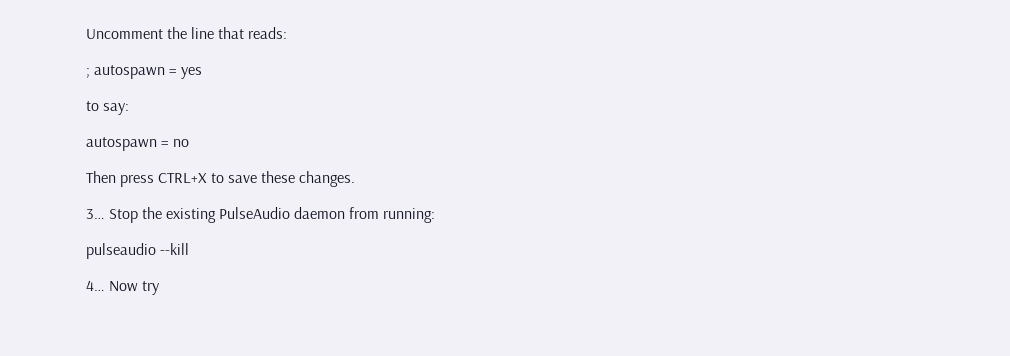Uncomment the line that reads:

; autospawn = yes

to say:

autospawn = no

Then press CTRL+X to save these changes.

3… Stop the existing PulseAudio daemon from running:

pulseaudio --kill

4… Now try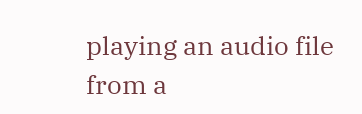playing an audio file from a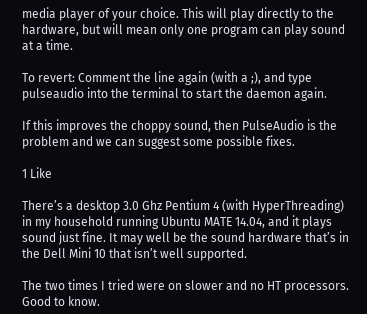media player of your choice. This will play directly to the hardware, but will mean only one program can play sound at a time.

To revert: Comment the line again (with a ;), and type pulseaudio into the terminal to start the daemon again.

If this improves the choppy sound, then PulseAudio is the problem and we can suggest some possible fixes.

1 Like

There’s a desktop 3.0 Ghz Pentium 4 (with HyperThreading) in my household running Ubuntu MATE 14.04, and it plays sound just fine. It may well be the sound hardware that’s in the Dell Mini 10 that isn’t well supported.

The two times I tried were on slower and no HT processors. Good to know.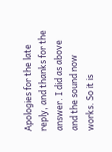Apologies for the late reply, and thanks for the answer. I did as above and the sound now works. So it is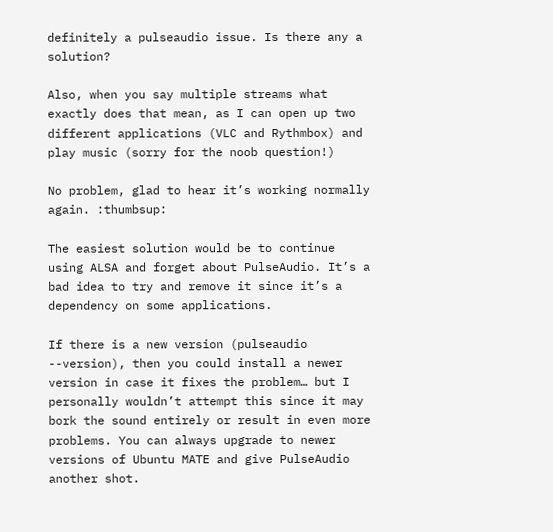definitely a pulseaudio issue. Is there any a solution?

Also, when you say multiple streams what exactly does that mean, as I can open up two different applications (VLC and Rythmbox) and play music (sorry for the noob question!)

No problem, glad to hear it’s working normally again. :thumbsup:

The easiest solution would be to continue using ALSA and forget about PulseAudio. It’s a bad idea to try and remove it since it’s a dependency on some applications.

If there is a new version (pulseaudio --version), then you could install a newer version in case it fixes the problem… but I personally wouldn’t attempt this since it may bork the sound entirely or result in even more problems. You can always upgrade to newer versions of Ubuntu MATE and give PulseAudio another shot.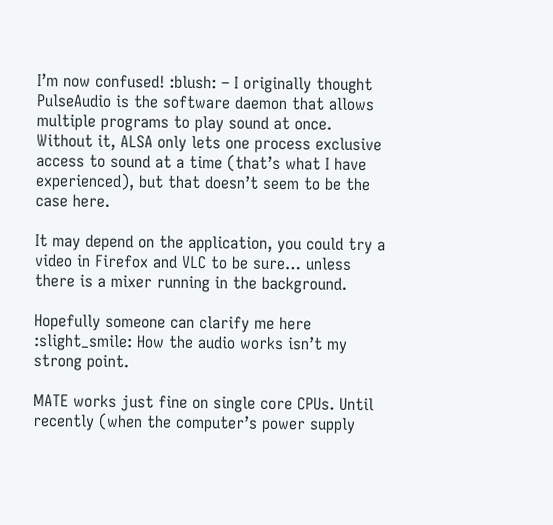I’m now confused! :blush: – I originally thought PulseAudio is the software daemon that allows multiple programs to play sound at once. Without it, ALSA only lets one process exclusive access to sound at a time (that’s what I have experienced), but that doesn’t seem to be the case here.

It may depend on the application, you could try a video in Firefox and VLC to be sure… unless there is a mixer running in the background.

Hopefully someone can clarify me here :slight_smile: How the audio works isn’t my strong point.

MATE works just fine on single core CPUs. Until recently (when the computer’s power supply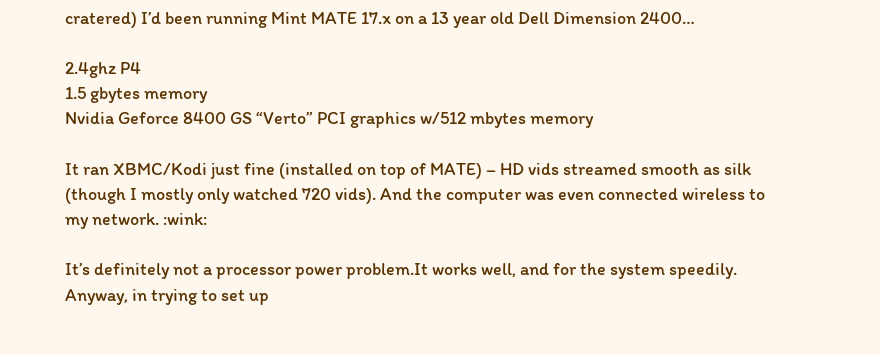cratered) I’d been running Mint MATE 17.x on a 13 year old Dell Dimension 2400…

2.4ghz P4
1.5 gbytes memory
Nvidia Geforce 8400 GS “Verto” PCI graphics w/512 mbytes memory

It ran XBMC/Kodi just fine (installed on top of MATE) – HD vids streamed smooth as silk (though I mostly only watched 720 vids). And the computer was even connected wireless to my network. :wink:

It’s definitely not a processor power problem.It works well, and for the system speedily. Anyway, in trying to set up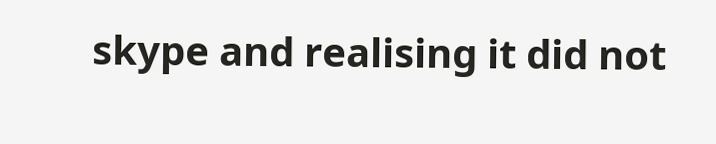skype and realising it did not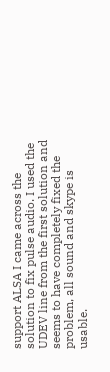support ALSA I came across the solution to fix pulse audio. I used the UDEV line from the first solution and seems to have completely fixed the problem, all sound and skype is usable.